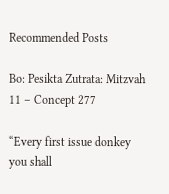Recommended Posts

Bo: Pesikta Zutrata: Mitzvah 11 – Concept 277

“Every first issue donkey you shall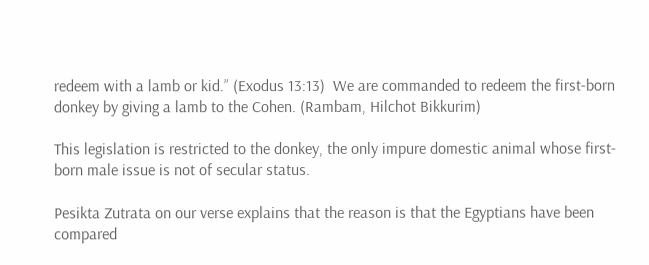redeem with a lamb or kid.” (Exodus 13:13)  We are commanded to redeem the first-born donkey by giving a lamb to the Cohen. (Rambam, Hilchot Bikkurim)

This legislation is restricted to the donkey, the only impure domestic animal whose first-born male issue is not of secular status.

Pesikta Zutrata on our verse explains that the reason is that the Egyptians have been compared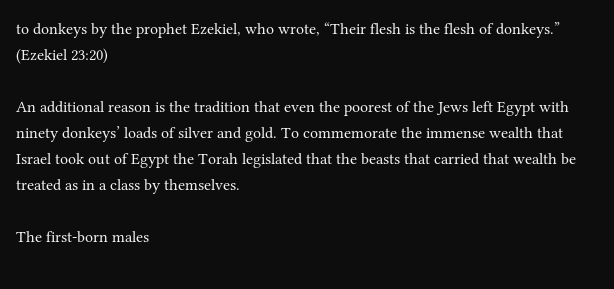to donkeys by the prophet Ezekiel, who wrote, “Their flesh is the flesh of donkeys.” (Ezekiel 23:20)

An additional reason is the tradition that even the poorest of the Jews left Egypt with ninety donkeys’ loads of silver and gold. To commemorate the immense wealth that Israel took out of Egypt the Torah legislated that the beasts that carried that wealth be treated as in a class by themselves.

The first-born males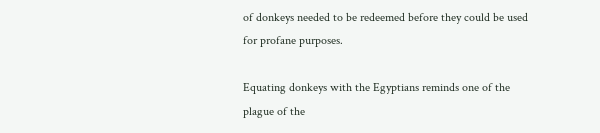of donkeys needed to be redeemed before they could be used for profane purposes.

Equating donkeys with the Egyptians reminds one of the plague of the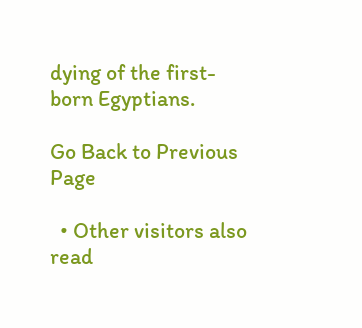dying of the first-born Egyptians.

Go Back to Previous Page

  • Other visitors also read